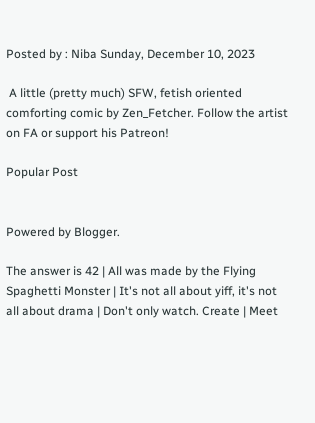Posted by : Niba Sunday, December 10, 2023

 A little (pretty much) SFW, fetish oriented comforting comic by Zen_Fetcher. Follow the artist on FA or support his Patreon!

Popular Post


Powered by Blogger.

The answer is 42 | All was made by the Flying Spaghetti Monster | It's not all about yiff, it's not all about drama | Don't only watch. Create | Meet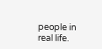people in real life.